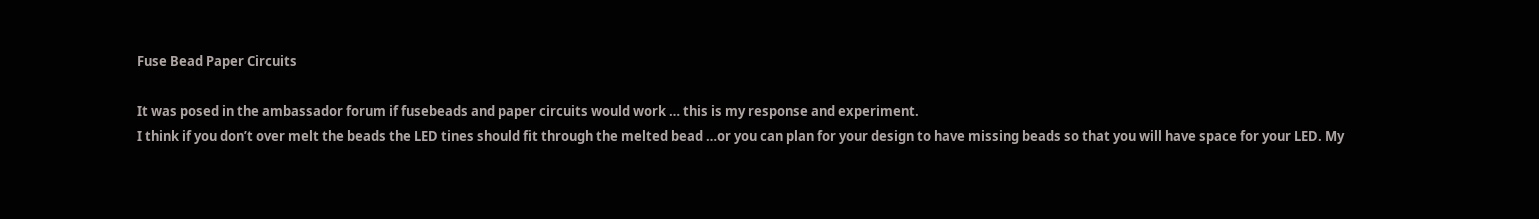Fuse Bead Paper Circuits

It was posed in the ambassador forum if fusebeads and paper circuits would work … this is my response and experiment.
I think if you don’t over melt the beads the LED tines should fit through the melted bead …or you can plan for your design to have missing beads so that you will have space for your LED. My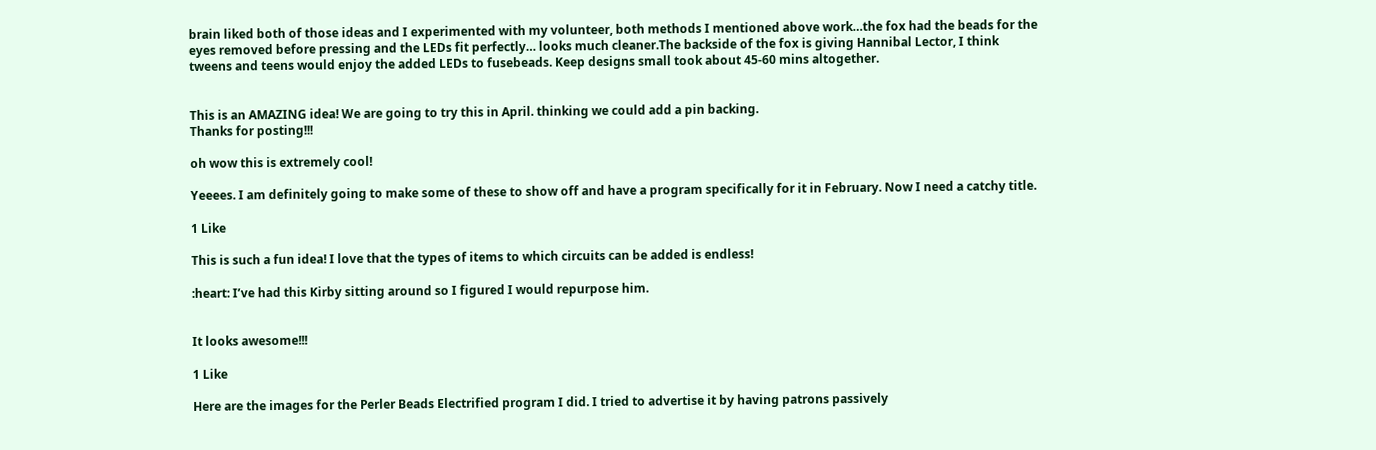brain liked both of those ideas and I experimented with my volunteer, both methods I mentioned above work…the fox had the beads for the eyes removed before pressing and the LEDs fit perfectly… looks much cleaner.The backside of the fox is giving Hannibal Lector, I think tweens and teens would enjoy the added LEDs to fusebeads. Keep designs small took about 45-60 mins altogether.


This is an AMAZING idea! We are going to try this in April. thinking we could add a pin backing.
Thanks for posting!!!

oh wow this is extremely cool!

Yeeees. I am definitely going to make some of these to show off and have a program specifically for it in February. Now I need a catchy title.

1 Like

This is such a fun idea! I love that the types of items to which circuits can be added is endless!

:heart: I’ve had this Kirby sitting around so I figured I would repurpose him.


It looks awesome!!!

1 Like

Here are the images for the Perler Beads Electrified program I did. I tried to advertise it by having patrons passively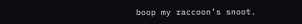boop my raccoon’s snoot.